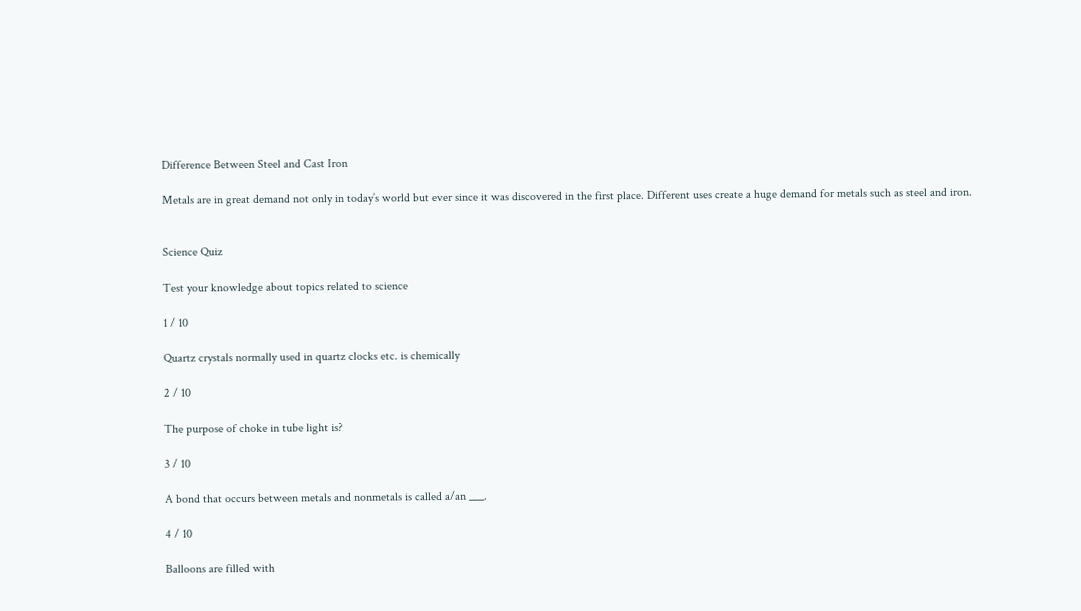Difference Between Steel and Cast Iron

Metals are in great demand not only in today’s world but ever since it was discovered in the first place. Different uses create a huge demand for metals such as steel and iron.


Science Quiz

Test your knowledge about topics related to science

1 / 10

Quartz crystals normally used in quartz clocks etc. is chemically

2 / 10

The purpose of choke in tube light is?

3 / 10

A bond that occurs between metals and nonmetals is called a/an ___.

4 / 10

Balloons are filled with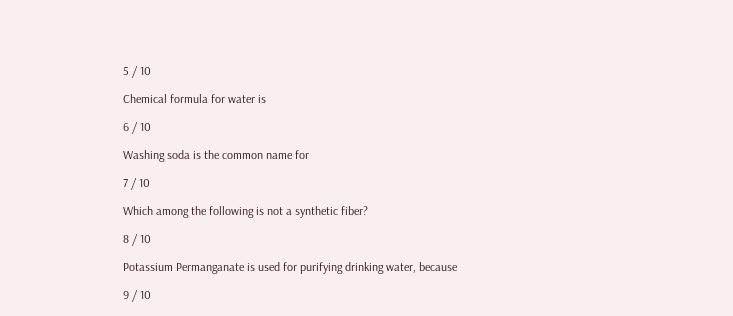5 / 10

Chemical formula for water is

6 / 10

Washing soda is the common name for

7 / 10

Which among the following is not a synthetic fiber?

8 / 10

Potassium Permanganate is used for purifying drinking water, because

9 / 10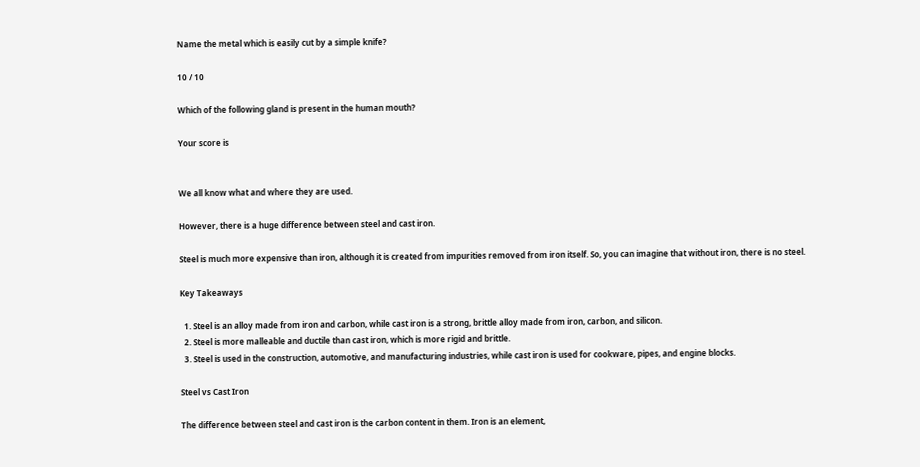Name the metal which is easily cut by a simple knife?

10 / 10

Which of the following gland is present in the human mouth?

Your score is


We all know what and where they are used.

However, there is a huge difference between steel and cast iron.

Steel is much more expensive than iron, although it is created from impurities removed from iron itself. So, you can imagine that without iron, there is no steel.

Key Takeaways

  1. Steel is an alloy made from iron and carbon, while cast iron is a strong, brittle alloy made from iron, carbon, and silicon.
  2. Steel is more malleable and ductile than cast iron, which is more rigid and brittle.
  3. Steel is used in the construction, automotive, and manufacturing industries, while cast iron is used for cookware, pipes, and engine blocks.

Steel vs Cast Iron

The difference between steel and cast iron is the carbon content in them. Iron is an element,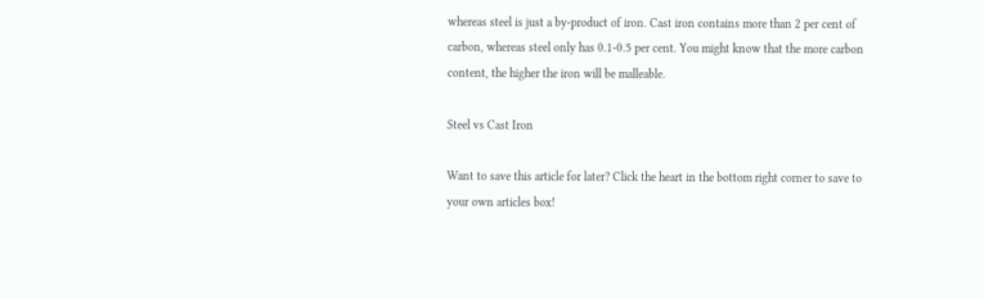whereas steel is just a by-product of iron. Cast iron contains more than 2 per cent of carbon, whereas steel only has 0.1-0.5 per cent. You might know that the more carbon content, the higher the iron will be malleable.

Steel vs Cast Iron

Want to save this article for later? Click the heart in the bottom right corner to save to your own articles box!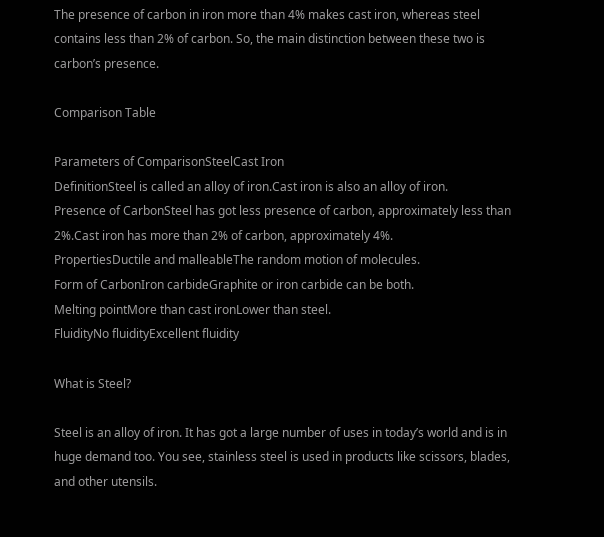The presence of carbon in iron more than 4% makes cast iron, whereas steel contains less than 2% of carbon. So, the main distinction between these two is carbon’s presence.

Comparison Table

Parameters of ComparisonSteelCast Iron
DefinitionSteel is called an alloy of iron.Cast iron is also an alloy of iron.
Presence of CarbonSteel has got less presence of carbon, approximately less than 2%.Cast iron has more than 2% of carbon, approximately 4%.
PropertiesDuctile and malleableThe random motion of molecules.
Form of CarbonIron carbideGraphite or iron carbide can be both.
Melting pointMore than cast ironLower than steel.
FluidityNo fluidityExcellent fluidity

What is Steel?

Steel is an alloy of iron. It has got a large number of uses in today’s world and is in huge demand too. You see, stainless steel is used in products like scissors, blades, and other utensils.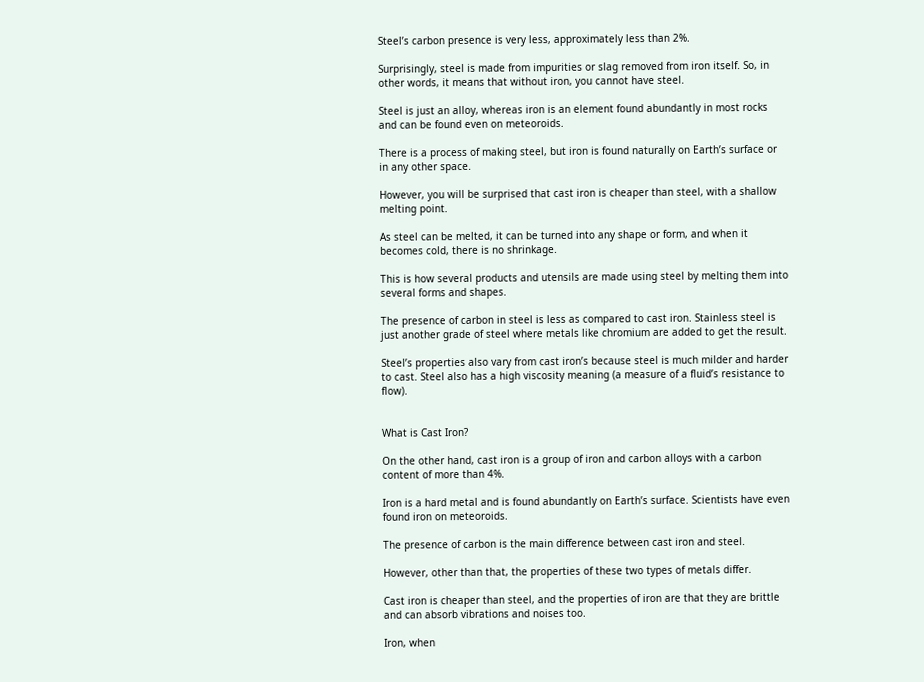Steel’s carbon presence is very less, approximately less than 2%.

Surprisingly, steel is made from impurities or slag removed from iron itself. So, in other words, it means that without iron, you cannot have steel.

Steel is just an alloy, whereas iron is an element found abundantly in most rocks and can be found even on meteoroids.

There is a process of making steel, but iron is found naturally on Earth’s surface or in any other space.

However, you will be surprised that cast iron is cheaper than steel, with a shallow melting point.

As steel can be melted, it can be turned into any shape or form, and when it becomes cold, there is no shrinkage.

This is how several products and utensils are made using steel by melting them into several forms and shapes.

The presence of carbon in steel is less as compared to cast iron. Stainless steel is just another grade of steel where metals like chromium are added to get the result.

Steel’s properties also vary from cast iron’s because steel is much milder and harder to cast. Steel also has a high viscosity meaning (a measure of a fluid’s resistance to flow).


What is Cast Iron?

On the other hand, cast iron is a group of iron and carbon alloys with a carbon content of more than 4%.

Iron is a hard metal and is found abundantly on Earth’s surface. Scientists have even found iron on meteoroids.

The presence of carbon is the main difference between cast iron and steel.

However, other than that, the properties of these two types of metals differ.

Cast iron is cheaper than steel, and the properties of iron are that they are brittle and can absorb vibrations and noises too.

Iron, when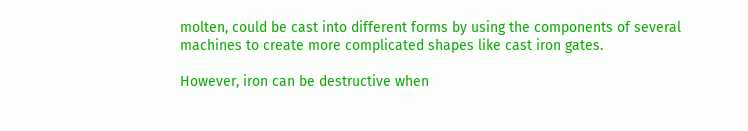molten, could be cast into different forms by using the components of several machines to create more complicated shapes like cast iron gates.

However, iron can be destructive when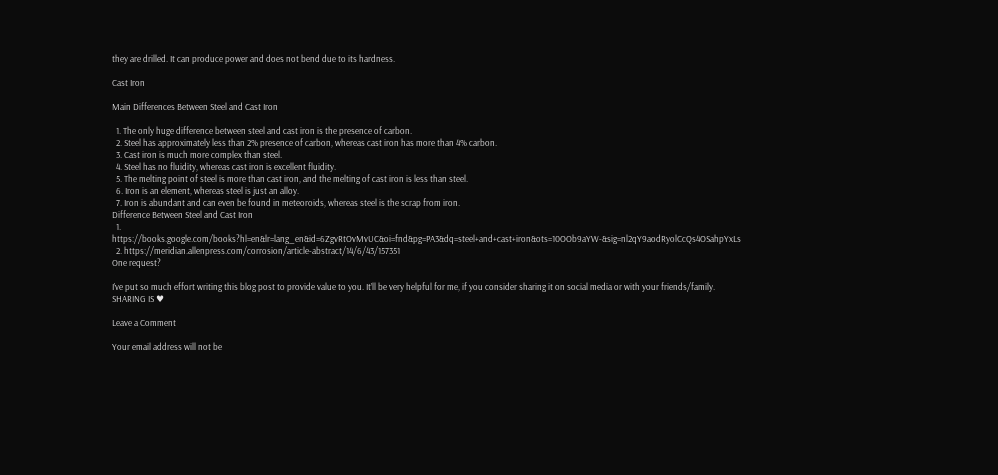they are drilled. It can produce power and does not bend due to its hardness.

Cast Iron

Main Differences Between Steel and Cast Iron

  1. The only huge difference between steel and cast iron is the presence of carbon.
  2. Steel has approximately less than 2% presence of carbon, whereas cast iron has more than 4% carbon.
  3. Cast iron is much more complex than steel.
  4. Steel has no fluidity, whereas cast iron is excellent fluidity.
  5. The melting point of steel is more than cast iron, and the melting of cast iron is less than steel.
  6. Iron is an element, whereas steel is just an alloy.
  7. Iron is abundant and can even be found in meteoroids, whereas steel is the scrap from iron.
Difference Between Steel and Cast Iron
  1. https://books.google.com/books?hl=en&lr=lang_en&id=6ZgvRtOvMvUC&oi=fnd&pg=PA3&dq=steel+and+cast+iron&ots=10OOb9aYW-&sig=nl2qY9aodRyolCcQs4OSahpYxLs
  2. https://meridian.allenpress.com/corrosion/article-abstract/14/6/43/157351
One request?

I’ve put so much effort writing this blog post to provide value to you. It’ll be very helpful for me, if you consider sharing it on social media or with your friends/family. SHARING IS ♥

Leave a Comment

Your email address will not be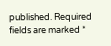published. Required fields are marked *